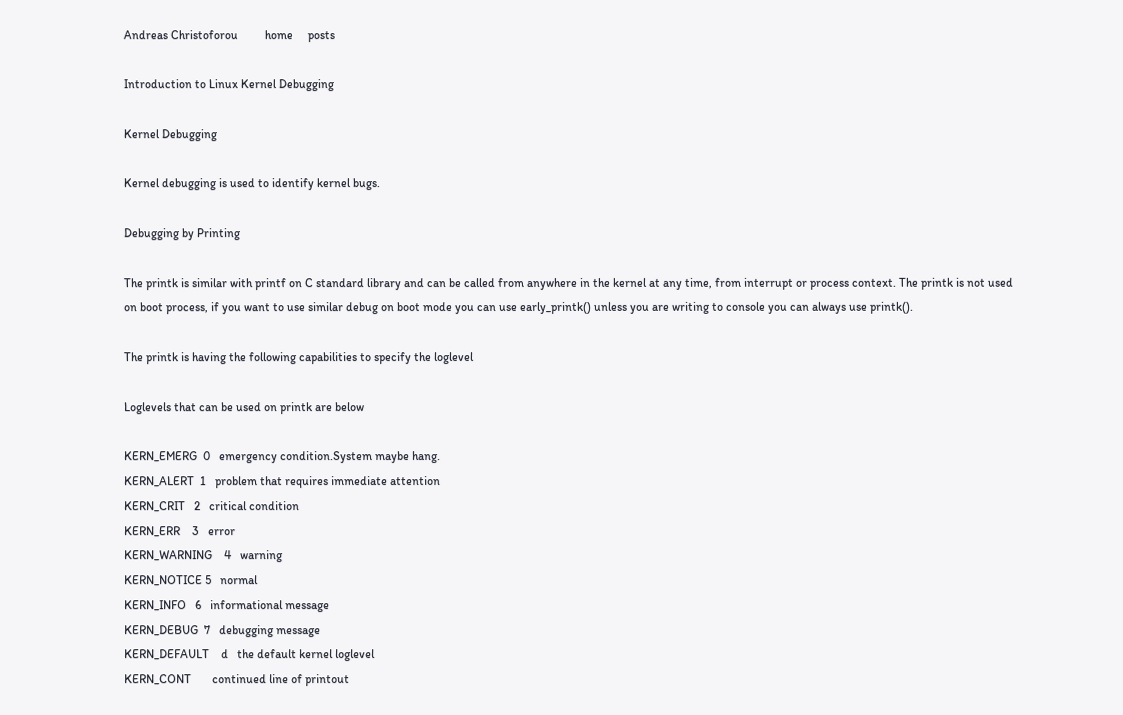Andreas Christoforou         home     posts

Introduction to Linux Kernel Debugging

Kernel Debugging

Kernel debugging is used to identify kernel bugs.

Debugging by Printing

The printk is similar with printf on C standard library and can be called from anywhere in the kernel at any time, from interrupt or process context. The printk is not used on boot process, if you want to use similar debug on boot mode you can use early_printk() unless you are writing to console you can always use printk().

The printk is having the following capabilities to specify the loglevel

Loglevels that can be used on printk are below

KERN_EMERG  0   emergency condition.System maybe hang.
KERN_ALERT  1   problem that requires immediate attention
KERN_CRIT   2   critical condition
KERN_ERR    3   error
KERN_WARNING    4   warning
KERN_NOTICE 5   normal
KERN_INFO   6   informational message
KERN_DEBUG  7   debugging message
KERN_DEFAULT    d   the default kernel loglevel
KERN_CONT       continued line of printout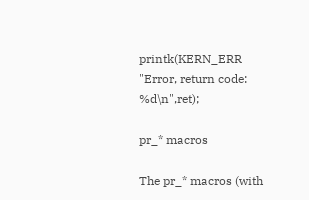printk(KERN_ERR "Error, return code: %d\n",ret);

pr_* macros

The pr_* macros (with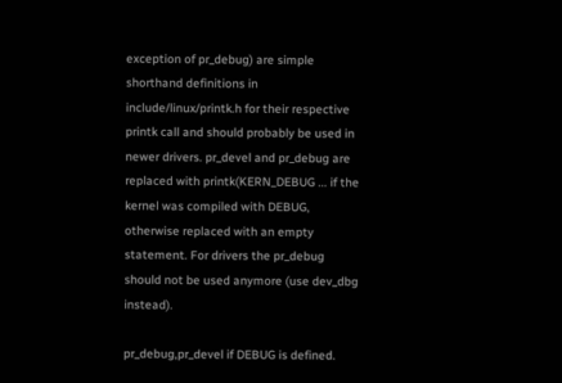exception of pr_debug) are simple shorthand definitions in include/linux/printk.h for their respective printk call and should probably be used in newer drivers. pr_devel and pr_debug are replaced with printk(KERN_DEBUG ... if the kernel was compiled with DEBUG, otherwise replaced with an empty statement. For drivers the pr_debug should not be used anymore (use dev_dbg instead).

pr_debug,pr_devel if DEBUG is defined.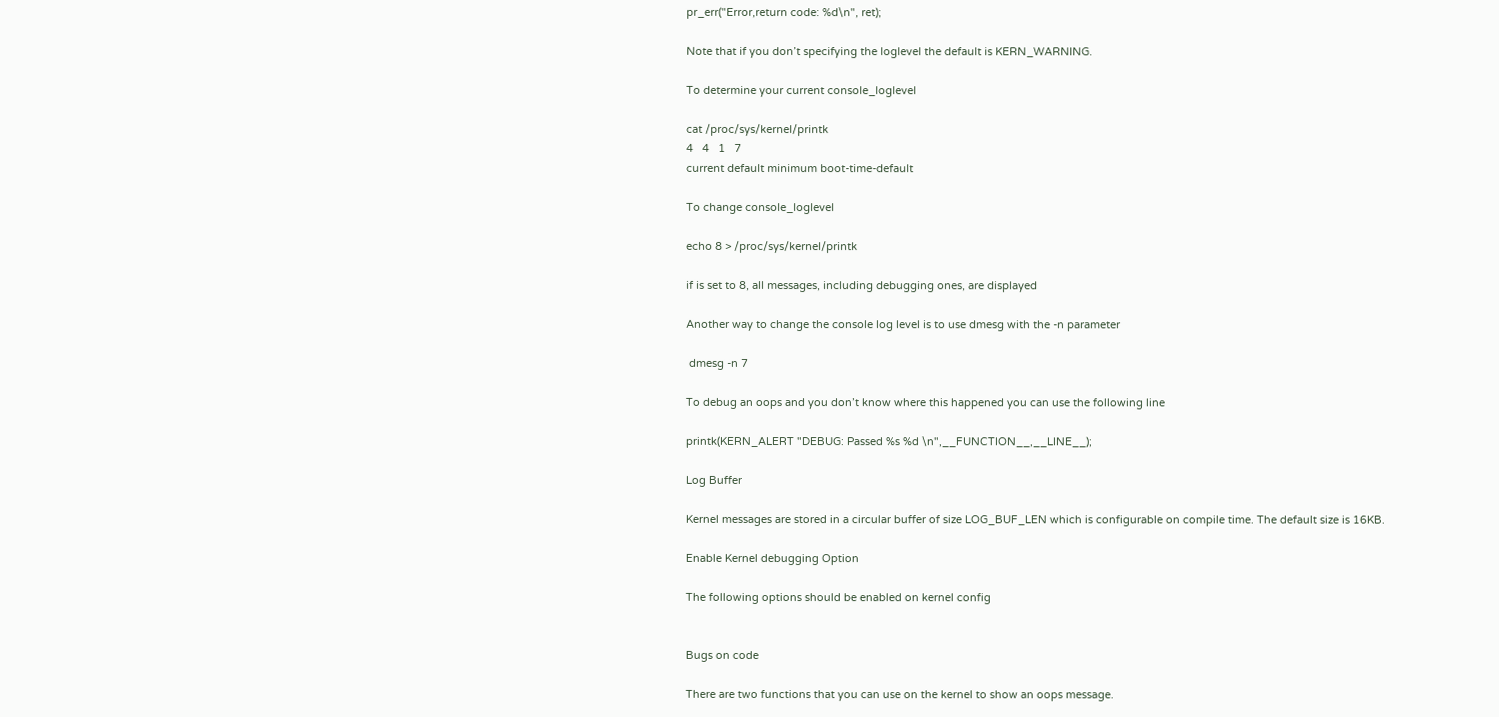pr_err("Error,return code: %d\n", ret);

Note that if you don’t specifying the loglevel the default is KERN_WARNING.

To determine your current console_loglevel

cat /proc/sys/kernel/printk
4   4   1   7
current default minimum boot-time-default

To change console_loglevel

echo 8 > /proc/sys/kernel/printk

if is set to 8, all messages, including debugging ones, are displayed

Another way to change the console log level is to use dmesg with the -n parameter

 dmesg -n 7

To debug an oops and you don’t know where this happened you can use the following line

printk(KERN_ALERT "DEBUG: Passed %s %d \n",__FUNCTION__,__LINE__);

Log Buffer

Kernel messages are stored in a circular buffer of size LOG_BUF_LEN which is configurable on compile time. The default size is 16KB.

Enable Kernel debugging Option

The following options should be enabled on kernel config


Bugs on code

There are two functions that you can use on the kernel to show an oops message.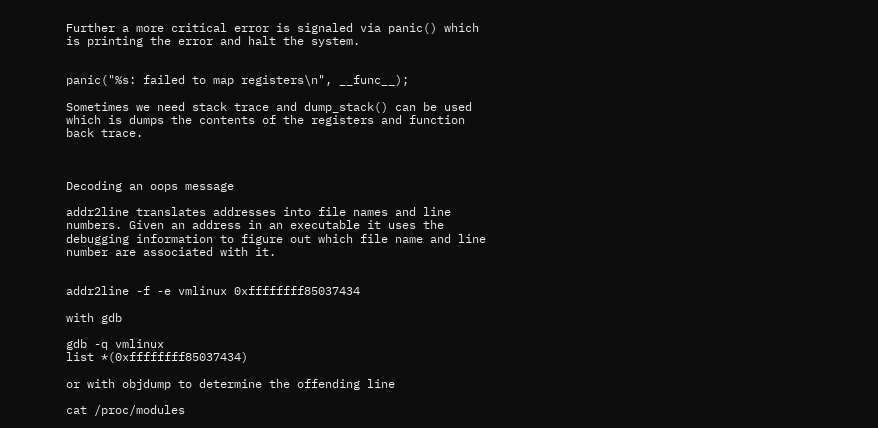Further a more critical error is signaled via panic() which is printing the error and halt the system.


panic("%s: failed to map registers\n", __func__);

Sometimes we need stack trace and dump_stack() can be used which is dumps the contents of the registers and function back trace.



Decoding an oops message

addr2line translates addresses into file names and line numbers. Given an address in an executable it uses the debugging information to figure out which file name and line number are associated with it.


addr2line -f -e vmlinux 0xffffffff85037434

with gdb

gdb -q vmlinux
list *(0xffffffff85037434)

or with objdump to determine the offending line

cat /proc/modules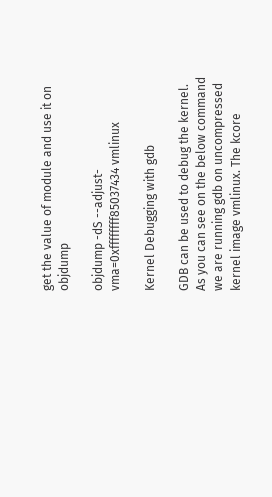get the value of module and use it on objdump

objdump -dS --adjust-vma=0xffffffff85037434 vmlinux

Kernel Debugging with gdb

GDB can be used to debug the kernel. As you can see on the below command we are running gdb on uncompressed kernel image vmlinux. The kcore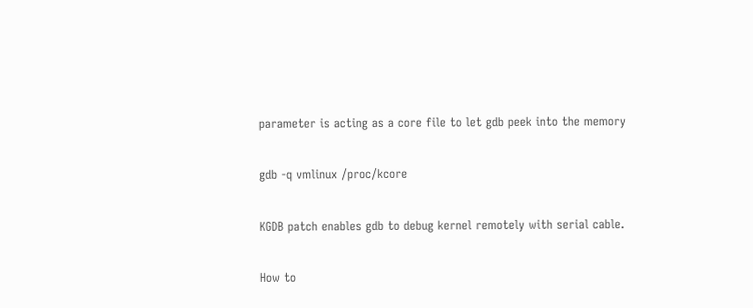parameter is acting as a core file to let gdb peek into the memory

gdb -q vmlinux /proc/kcore

KGDB patch enables gdb to debug kernel remotely with serial cable.

How to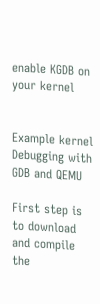enable KGDB on your kernel


Example kernel Debugging with GDB and QEMU

First step is to download and compile the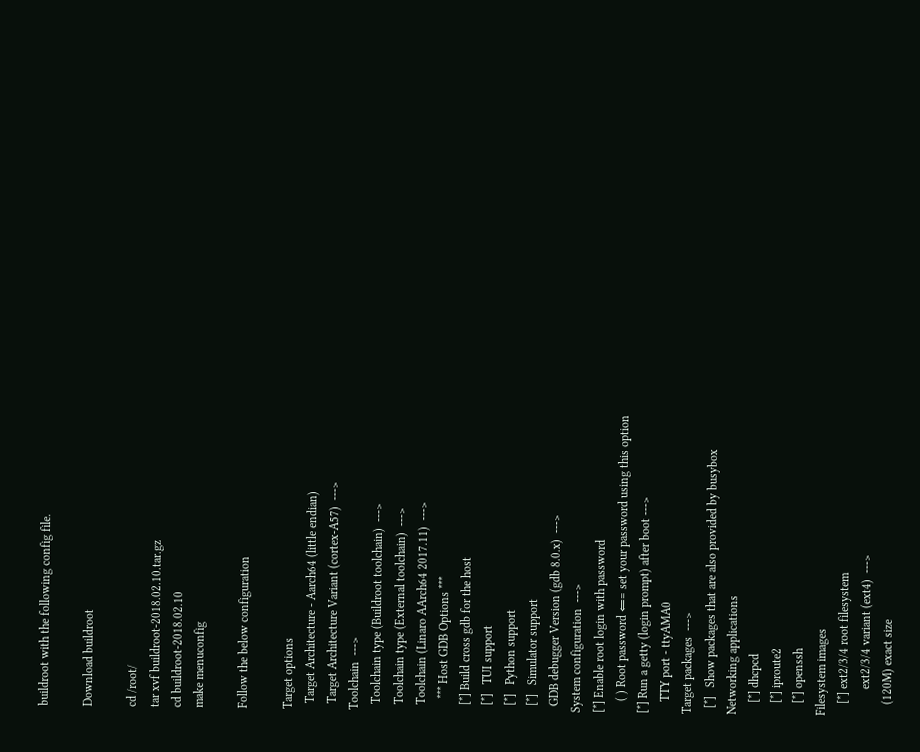buildroot with the following config file.

Download buildroot

cd /root/
tar xvf buildroot-2018.02.10.tar.gz
cd buildroot-2018.02.10
make menuconfig

Follow the below configuration

Target options
  Target Architecture - Aarch64 (little endian)
  Target Architecture Variant (cortex-A57)  --->
Toolchain  --->
  Toolchain type (Buildroot toolchain)  --->
  Toolchain type (External toolchain)  --->
  Toolchain (Linaro AArch64 2017.11)  --->
    *** Host GDB Options ***
  [*] Build cross gdb for the host
  [*]   TUI support
  [*]   Python support
  [*]   Simulator support
  GDB debugger Version (gdb 8.0.x)  --->
System configuration  --->
[*] Enable root login with password
    ( ) Root password ⇐= set your password using this option
[*] Run a getty (login prompt) after boot --->
    TTY port - ttyAMA0
Target packages  --->
  [*]   Show packages that are also provided by busybox
Networking applications
    [*] dhcpcd
    [*] iproute2
    [*] openssh
Filesystem images
    [*] ext2/3/4 root filesystem
         ext2/3/4 variant (ext4)  --->
    (120M) exact size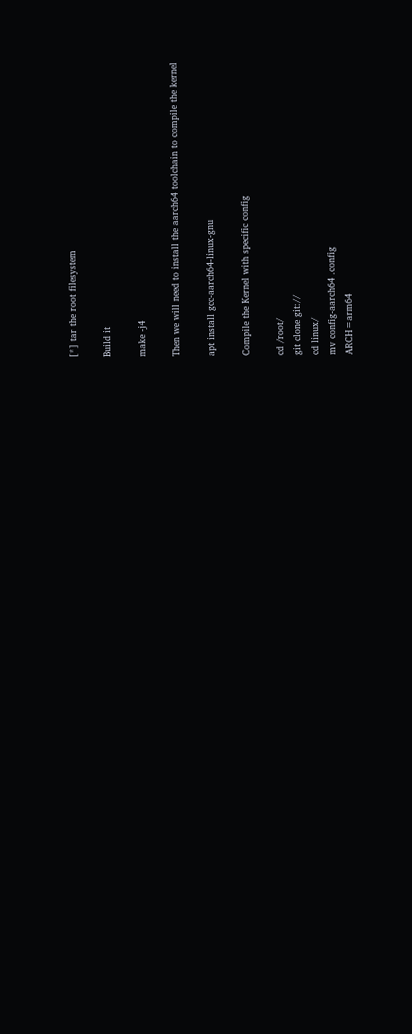[*] tar the root filesystem

Build it

make -j4

Then we will need to install the aarch64 toolchain to compile the kernel

apt install gcc-aarch64-linux-gnu

Compile the Kernel with specific config

cd /root/
git clone git://
cd linux/
mv config-aarch64 .config
ARCH=arm64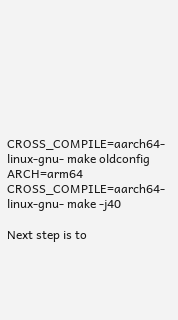CROSS_COMPILE=aarch64-linux-gnu- make oldconfig
ARCH=arm64 CROSS_COMPILE=aarch64-linux-gnu- make -j40

Next step is to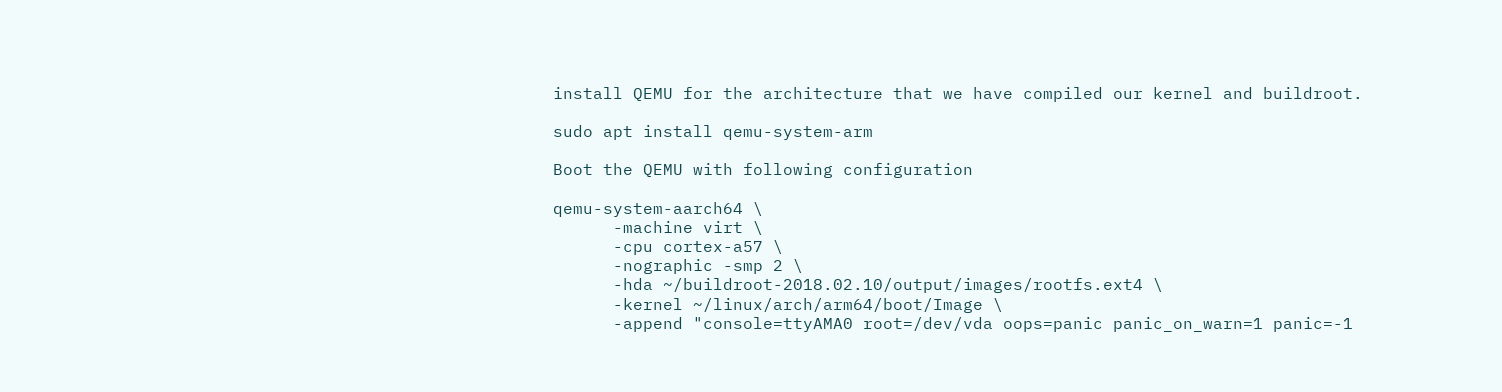install QEMU for the architecture that we have compiled our kernel and buildroot.

sudo apt install qemu-system-arm

Boot the QEMU with following configuration

qemu-system-aarch64 \
      -machine virt \
      -cpu cortex-a57 \
      -nographic -smp 2 \
      -hda ~/buildroot-2018.02.10/output/images/rootfs.ext4 \
      -kernel ~/linux/arch/arm64/boot/Image \
      -append "console=ttyAMA0 root=/dev/vda oops=panic panic_on_warn=1 panic=-1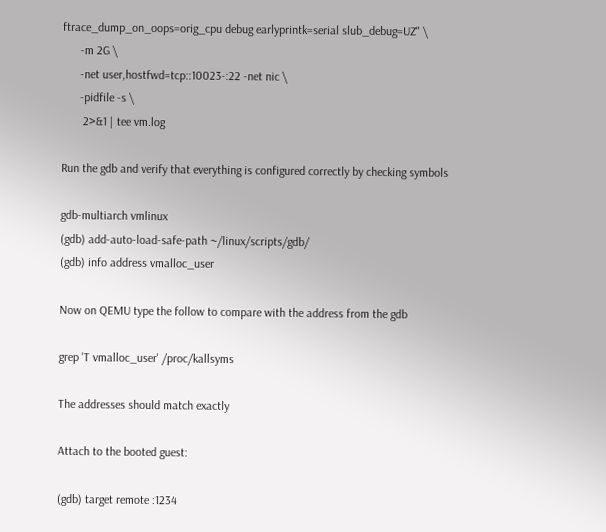ftrace_dump_on_oops=orig_cpu debug earlyprintk=serial slub_debug=UZ" \
      -m 2G \
      -net user,hostfwd=tcp::10023-:22 -net nic \
      -pidfile -s \
       2>&1 | tee vm.log

Run the gdb and verify that everything is configured correctly by checking symbols

gdb-multiarch vmlinux
(gdb) add-auto-load-safe-path ~/linux/scripts/gdb/
(gdb) info address vmalloc_user

Now on QEMU type the follow to compare with the address from the gdb

grep 'T vmalloc_user' /proc/kallsyms

The addresses should match exactly

Attach to the booted guest:

(gdb) target remote :1234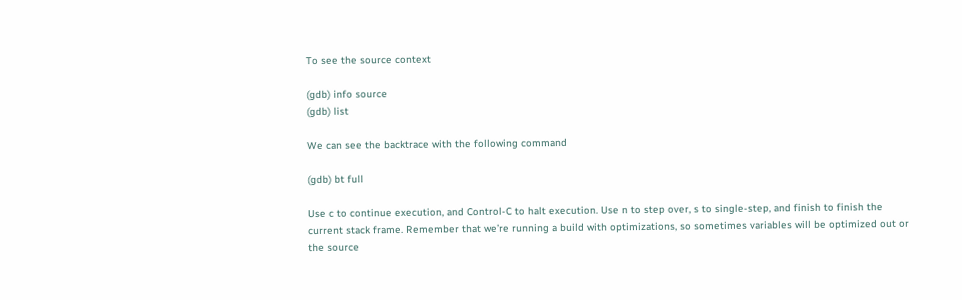To see the source context

(gdb) info source
(gdb) list

We can see the backtrace with the following command

(gdb) bt full

Use c to continue execution, and Control-C to halt execution. Use n to step over, s to single-step, and finish to finish the current stack frame. Remember that we’re running a build with optimizations, so sometimes variables will be optimized out or the source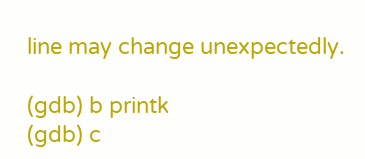line may change unexpectedly.

(gdb) b printk
(gdb) c